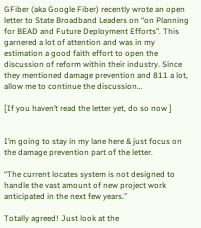GFiber (aka Google Fiber) recently wrote an open letter to State Broadband Leaders on “on Planning for BEAD and Future Deployment Efforts”. This garnered a lot of attention and was in my estimation a good faith effort to open the discussion of reform within their industry. Since they mentioned damage prevention and 811 a lot, allow me to continue the discussion…

[If you haven’t read the letter yet, do so now ]


I’m going to stay in my lane here & just focus on the damage prevention part of the letter.

“The current locates system is not designed to handle the vast amount of new project work anticipated in the next few years.”

Totally agreed! Just look at the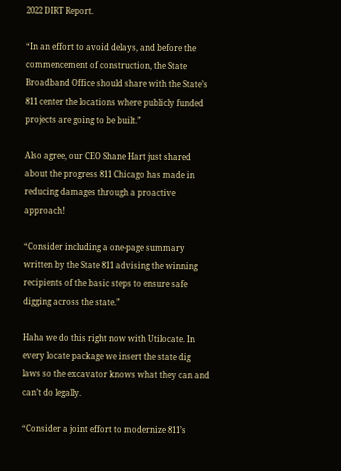2022 DIRT Report.

“In an effort to avoid delays, and before the commencement of construction, the State Broadband Office should share with the State’s 811 center the locations where publicly funded projects are going to be built.”

Also agree, our CEO Shane Hart just shared about the progress 811 Chicago has made in reducing damages through a proactive approach!

“Consider including a one-page summary written by the State 811 advising the winning recipients of the basic steps to ensure safe digging across the state.”

Haha we do this right now with Utilocate. In every locate package we insert the state dig laws so the excavator knows what they can and can’t do legally.

“Consider a joint effort to modernize 811’s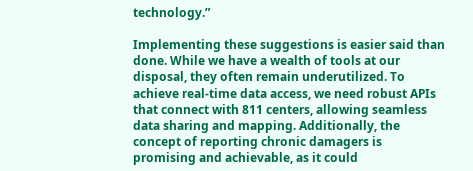technology.”

Implementing these suggestions is easier said than done. While we have a wealth of tools at our disposal, they often remain underutilized. To achieve real-time data access, we need robust APIs that connect with 811 centers, allowing seamless data sharing and mapping. Additionally, the concept of reporting chronic damagers is promising and achievable, as it could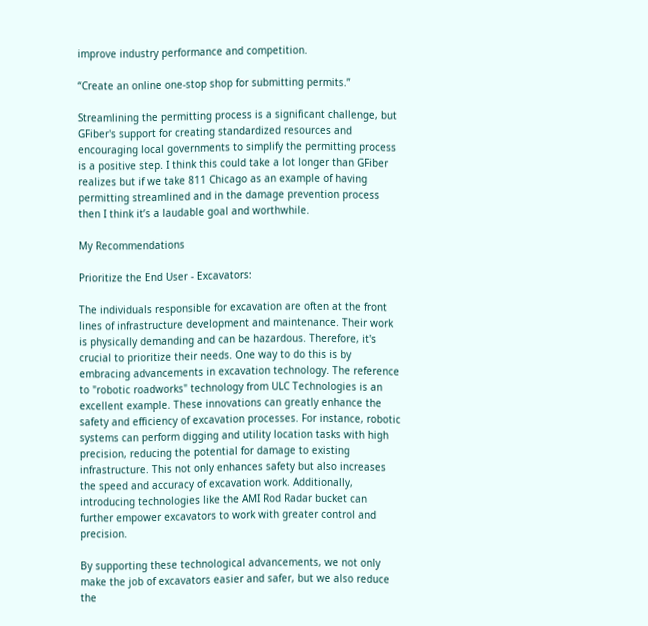improve industry performance and competition.

“Create an online one-stop shop for submitting permits.”

Streamlining the permitting process is a significant challenge, but GFiber's support for creating standardized resources and encouraging local governments to simplify the permitting process is a positive step. I think this could take a lot longer than GFiber realizes but if we take 811 Chicago as an example of having permitting streamlined and in the damage prevention process then I think it’s a laudable goal and worthwhile.

My Recommendations

Prioritize the End User - Excavators:

The individuals responsible for excavation are often at the front lines of infrastructure development and maintenance. Their work is physically demanding and can be hazardous. Therefore, it's crucial to prioritize their needs. One way to do this is by embracing advancements in excavation technology. The reference to "robotic roadworks" technology from ULC Technologies is an excellent example. These innovations can greatly enhance the safety and efficiency of excavation processes. For instance, robotic systems can perform digging and utility location tasks with high precision, reducing the potential for damage to existing infrastructure. This not only enhances safety but also increases the speed and accuracy of excavation work. Additionally, introducing technologies like the AMI Rod Radar bucket can further empower excavators to work with greater control and precision.

By supporting these technological advancements, we not only make the job of excavators easier and safer, but we also reduce the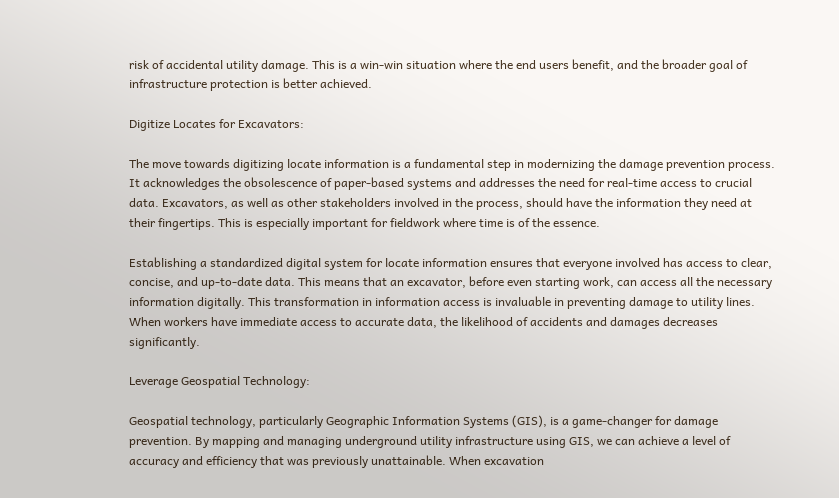risk of accidental utility damage. This is a win-win situation where the end users benefit, and the broader goal of infrastructure protection is better achieved.

Digitize Locates for Excavators:

The move towards digitizing locate information is a fundamental step in modernizing the damage prevention process. It acknowledges the obsolescence of paper-based systems and addresses the need for real-time access to crucial data. Excavators, as well as other stakeholders involved in the process, should have the information they need at their fingertips. This is especially important for fieldwork where time is of the essence.

Establishing a standardized digital system for locate information ensures that everyone involved has access to clear, concise, and up-to-date data. This means that an excavator, before even starting work, can access all the necessary information digitally. This transformation in information access is invaluable in preventing damage to utility lines. When workers have immediate access to accurate data, the likelihood of accidents and damages decreases significantly.

Leverage Geospatial Technology:

Geospatial technology, particularly Geographic Information Systems (GIS), is a game-changer for damage prevention. By mapping and managing underground utility infrastructure using GIS, we can achieve a level of accuracy and efficiency that was previously unattainable. When excavation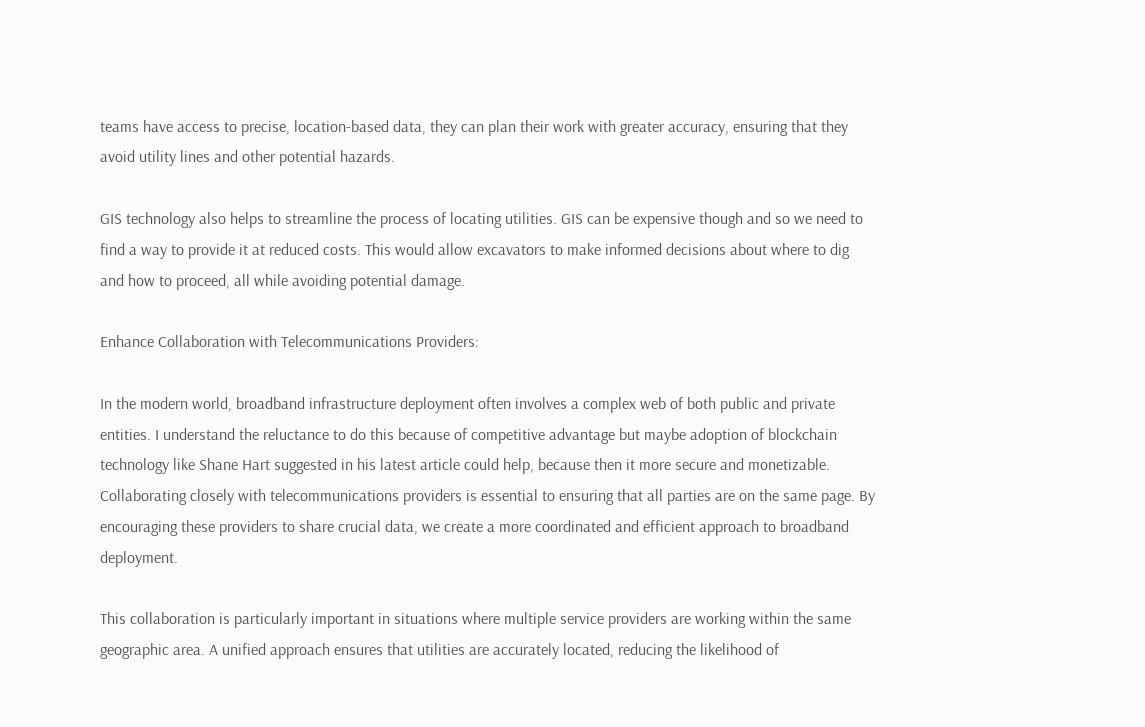teams have access to precise, location-based data, they can plan their work with greater accuracy, ensuring that they avoid utility lines and other potential hazards.

GIS technology also helps to streamline the process of locating utilities. GIS can be expensive though and so we need to find a way to provide it at reduced costs. This would allow excavators to make informed decisions about where to dig and how to proceed, all while avoiding potential damage.

Enhance Collaboration with Telecommunications Providers:

In the modern world, broadband infrastructure deployment often involves a complex web of both public and private entities. I understand the reluctance to do this because of competitive advantage but maybe adoption of blockchain technology like Shane Hart suggested in his latest article could help, because then it more secure and monetizable. Collaborating closely with telecommunications providers is essential to ensuring that all parties are on the same page. By encouraging these providers to share crucial data, we create a more coordinated and efficient approach to broadband deployment.

This collaboration is particularly important in situations where multiple service providers are working within the same geographic area. A unified approach ensures that utilities are accurately located, reducing the likelihood of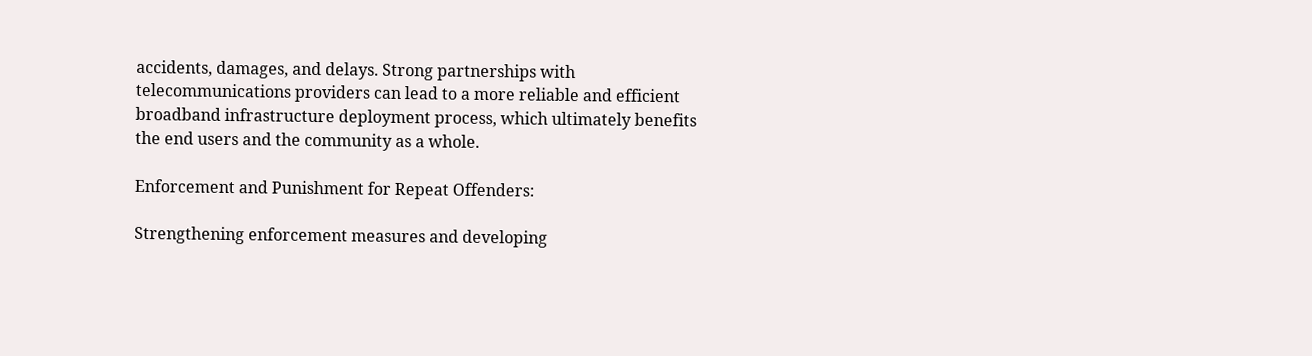accidents, damages, and delays. Strong partnerships with telecommunications providers can lead to a more reliable and efficient broadband infrastructure deployment process, which ultimately benefits the end users and the community as a whole.

Enforcement and Punishment for Repeat Offenders:

Strengthening enforcement measures and developing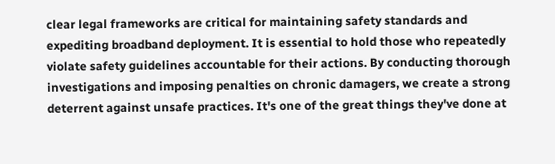clear legal frameworks are critical for maintaining safety standards and expediting broadband deployment. It is essential to hold those who repeatedly violate safety guidelines accountable for their actions. By conducting thorough investigations and imposing penalties on chronic damagers, we create a strong deterrent against unsafe practices. It's one of the great things they've done at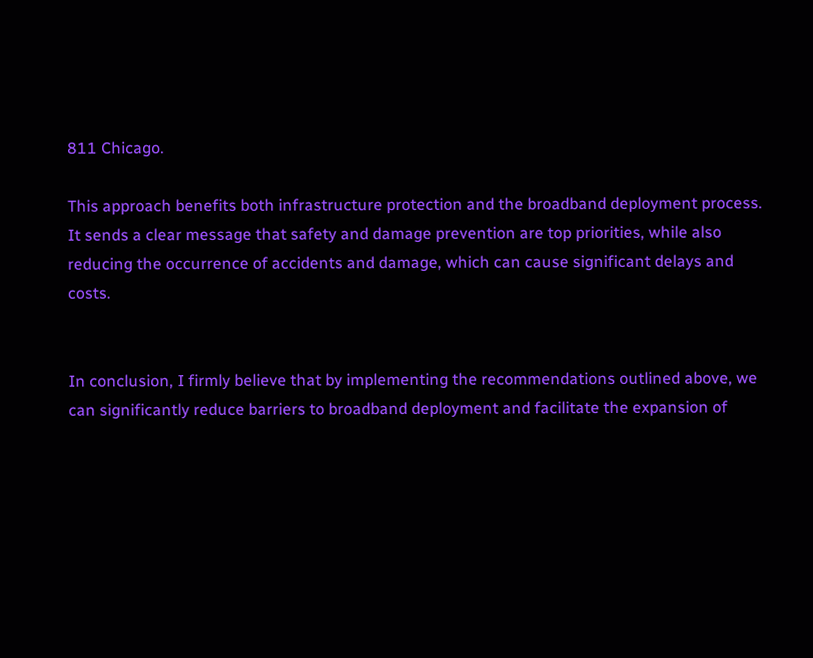811 Chicago.

This approach benefits both infrastructure protection and the broadband deployment process. It sends a clear message that safety and damage prevention are top priorities, while also reducing the occurrence of accidents and damage, which can cause significant delays and costs.


In conclusion, I firmly believe that by implementing the recommendations outlined above, we can significantly reduce barriers to broadband deployment and facilitate the expansion of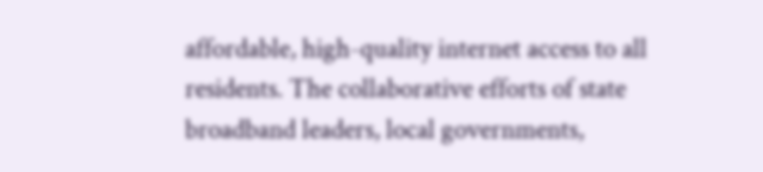affordable, high-quality internet access to all residents. The collaborative efforts of state broadband leaders, local governments,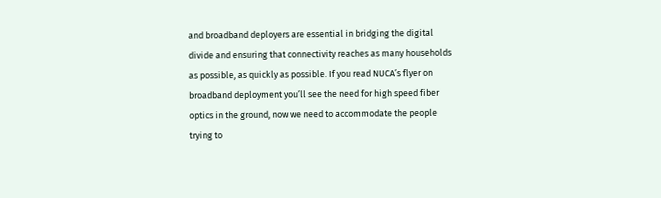and broadband deployers are essential in bridging the digital divide and ensuring that connectivity reaches as many households as possible, as quickly as possible. If you read NUCA’s flyer on broadband deployment you’ll see the need for high speed fiber optics in the ground, now we need to accommodate the people trying to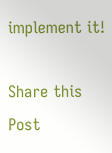implement it!

Share this Post